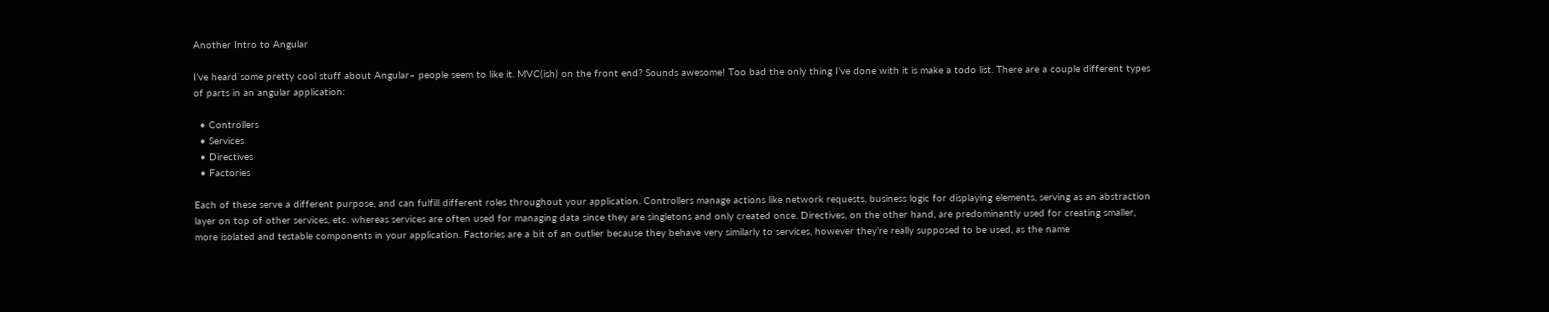Another Intro to Angular

I’ve heard some pretty cool stuff about Angular– people seem to like it. MVC(ish) on the front end? Sounds awesome! Too bad the only thing I’ve done with it is make a todo list. There are a couple different types of parts in an angular application:

  • Controllers
  • Services
  • Directives
  • Factories

Each of these serve a different purpose, and can fulfill different roles throughout your application. Controllers manage actions like network requests, business logic for displaying elements, serving as an abstraction layer on top of other services, etc. whereas services are often used for managing data since they are singletons and only created once. Directives, on the other hand, are predominantly used for creating smaller, more isolated and testable components in your application. Factories are a bit of an outlier because they behave very similarly to services, however they’re really supposed to be used, as the name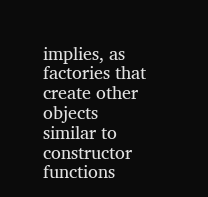implies, as factories that create other objects similar to constructor functions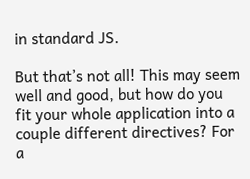in standard JS.

But that’s not all! This may seem well and good, but how do you fit your whole application into a couple different directives? For a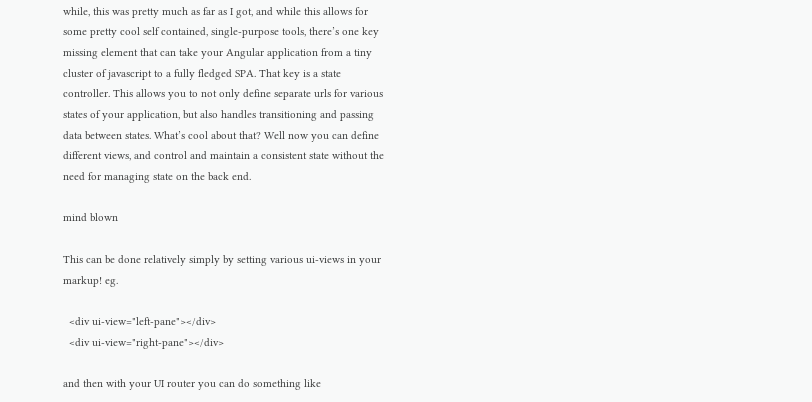while, this was pretty much as far as I got, and while this allows for some pretty cool self contained, single-purpose tools, there’s one key missing element that can take your Angular application from a tiny cluster of javascript to a fully fledged SPA. That key is a state controller. This allows you to not only define separate urls for various states of your application, but also handles transitioning and passing data between states. What’s cool about that? Well now you can define different views, and control and maintain a consistent state without the need for managing state on the back end.

mind blown

This can be done relatively simply by setting various ui-views in your markup! eg.

  <div ui-view="left-pane"></div>
  <div ui-view="right-pane"></div>

and then with your UI router you can do something like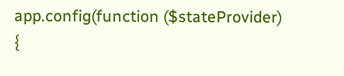app.config(function ($stateProvider) {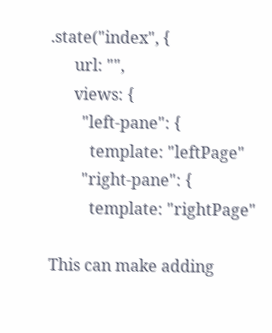.state("index", {
      url: "",
      views: {
        "left-pane": {
          template: "leftPage"
        "right-pane": {
          template: "rightPage"

This can make adding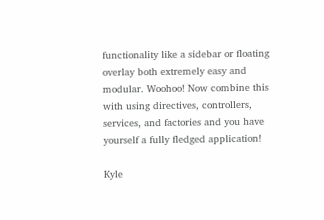functionality like a sidebar or floating overlay both extremely easy and modular. Woohoo! Now combine this with using directives, controllers, services, and factories and you have yourself a fully fledged application!

Kyle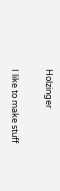Holzinger

I like to make stuff